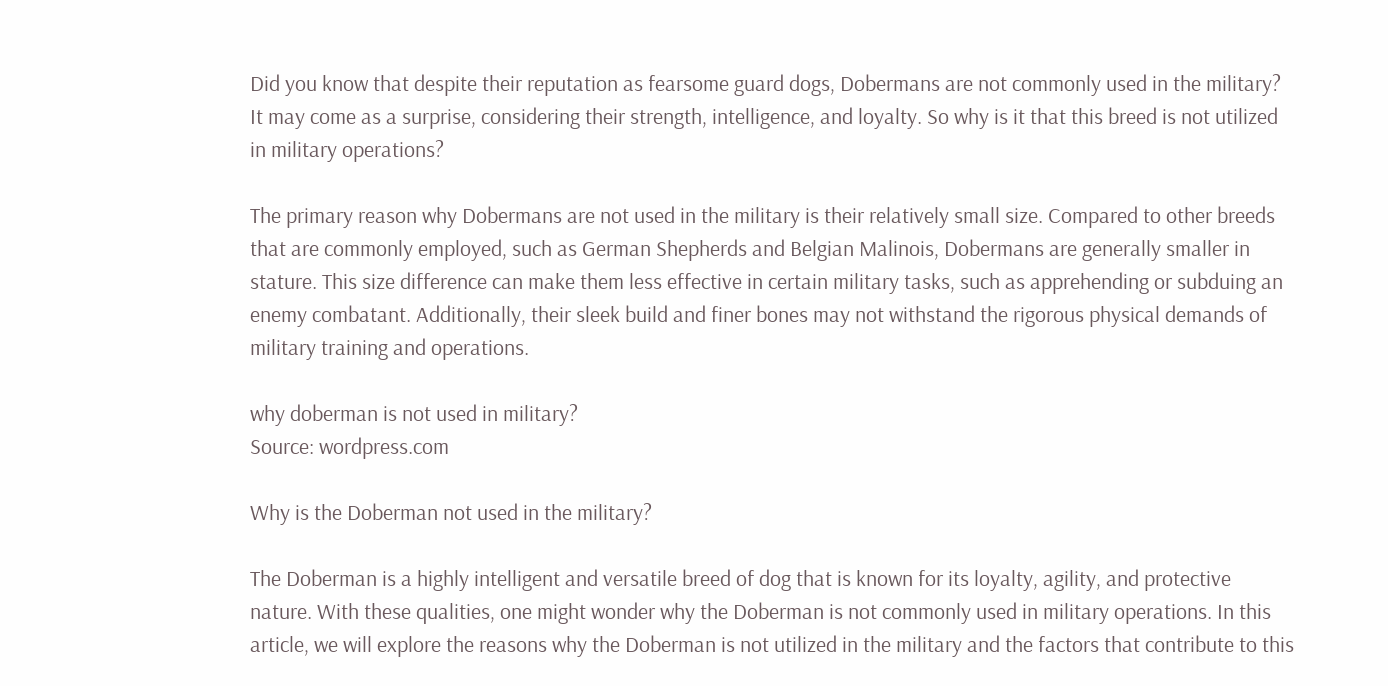Did you know that despite their reputation as fearsome guard dogs, Dobermans are not commonly used in the military? It may come as a surprise, considering their strength, intelligence, and loyalty. So why is it that this breed is not utilized in military operations?

The primary reason why Dobermans are not used in the military is their relatively small size. Compared to other breeds that are commonly employed, such as German Shepherds and Belgian Malinois, Dobermans are generally smaller in stature. This size difference can make them less effective in certain military tasks, such as apprehending or subduing an enemy combatant. Additionally, their sleek build and finer bones may not withstand the rigorous physical demands of military training and operations.

why doberman is not used in military?
Source: wordpress.com

Why is the Doberman not used in the military?

The Doberman is a highly intelligent and versatile breed of dog that is known for its loyalty, agility, and protective nature. With these qualities, one might wonder why the Doberman is not commonly used in military operations. In this article, we will explore the reasons why the Doberman is not utilized in the military and the factors that contribute to this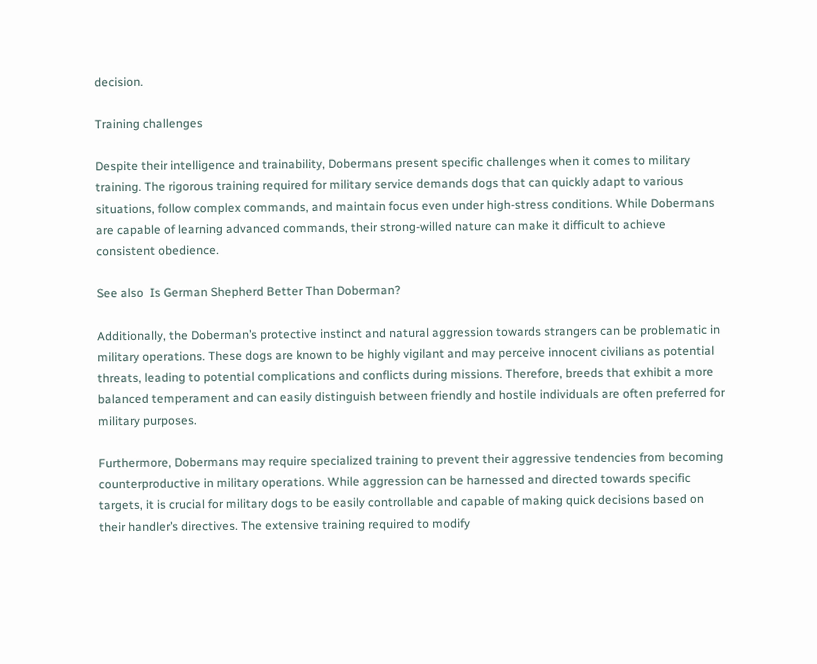decision.

Training challenges

Despite their intelligence and trainability, Dobermans present specific challenges when it comes to military training. The rigorous training required for military service demands dogs that can quickly adapt to various situations, follow complex commands, and maintain focus even under high-stress conditions. While Dobermans are capable of learning advanced commands, their strong-willed nature can make it difficult to achieve consistent obedience.

See also  Is German Shepherd Better Than Doberman?

Additionally, the Doberman’s protective instinct and natural aggression towards strangers can be problematic in military operations. These dogs are known to be highly vigilant and may perceive innocent civilians as potential threats, leading to potential complications and conflicts during missions. Therefore, breeds that exhibit a more balanced temperament and can easily distinguish between friendly and hostile individuals are often preferred for military purposes.

Furthermore, Dobermans may require specialized training to prevent their aggressive tendencies from becoming counterproductive in military operations. While aggression can be harnessed and directed towards specific targets, it is crucial for military dogs to be easily controllable and capable of making quick decisions based on their handler’s directives. The extensive training required to modify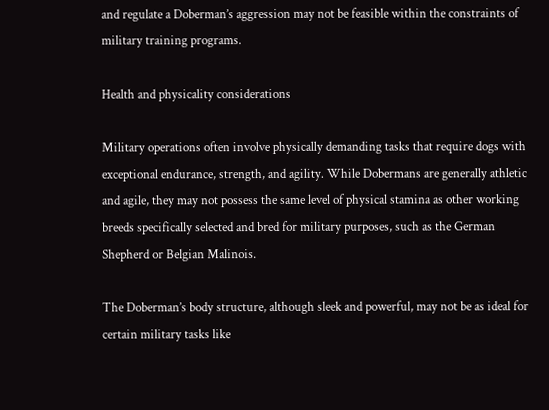and regulate a Doberman’s aggression may not be feasible within the constraints of military training programs.

Health and physicality considerations

Military operations often involve physically demanding tasks that require dogs with exceptional endurance, strength, and agility. While Dobermans are generally athletic and agile, they may not possess the same level of physical stamina as other working breeds specifically selected and bred for military purposes, such as the German Shepherd or Belgian Malinois.

The Doberman’s body structure, although sleek and powerful, may not be as ideal for certain military tasks like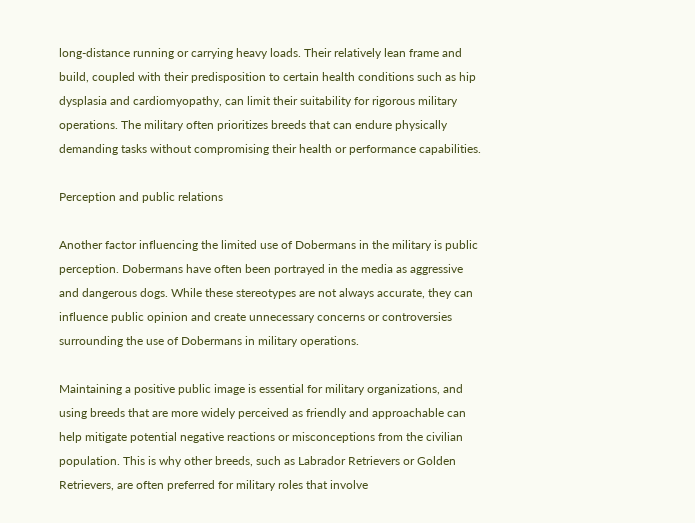long-distance running or carrying heavy loads. Their relatively lean frame and build, coupled with their predisposition to certain health conditions such as hip dysplasia and cardiomyopathy, can limit their suitability for rigorous military operations. The military often prioritizes breeds that can endure physically demanding tasks without compromising their health or performance capabilities.

Perception and public relations

Another factor influencing the limited use of Dobermans in the military is public perception. Dobermans have often been portrayed in the media as aggressive and dangerous dogs. While these stereotypes are not always accurate, they can influence public opinion and create unnecessary concerns or controversies surrounding the use of Dobermans in military operations.

Maintaining a positive public image is essential for military organizations, and using breeds that are more widely perceived as friendly and approachable can help mitigate potential negative reactions or misconceptions from the civilian population. This is why other breeds, such as Labrador Retrievers or Golden Retrievers, are often preferred for military roles that involve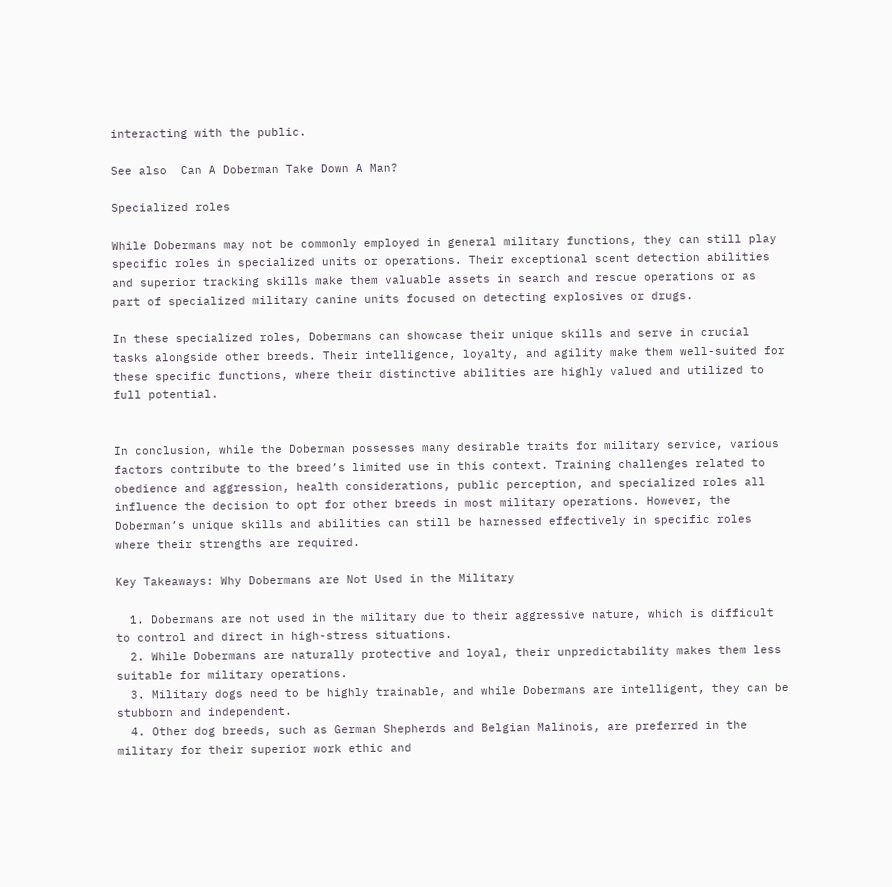interacting with the public.

See also  Can A Doberman Take Down A Man?

Specialized roles

While Dobermans may not be commonly employed in general military functions, they can still play specific roles in specialized units or operations. Their exceptional scent detection abilities and superior tracking skills make them valuable assets in search and rescue operations or as part of specialized military canine units focused on detecting explosives or drugs.

In these specialized roles, Dobermans can showcase their unique skills and serve in crucial tasks alongside other breeds. Their intelligence, loyalty, and agility make them well-suited for these specific functions, where their distinctive abilities are highly valued and utilized to full potential.


In conclusion, while the Doberman possesses many desirable traits for military service, various factors contribute to the breed’s limited use in this context. Training challenges related to obedience and aggression, health considerations, public perception, and specialized roles all influence the decision to opt for other breeds in most military operations. However, the Doberman’s unique skills and abilities can still be harnessed effectively in specific roles where their strengths are required.

Key Takeaways: Why Dobermans are Not Used in the Military

  1. Dobermans are not used in the military due to their aggressive nature, which is difficult to control and direct in high-stress situations.
  2. While Dobermans are naturally protective and loyal, their unpredictability makes them less suitable for military operations.
  3. Military dogs need to be highly trainable, and while Dobermans are intelligent, they can be stubborn and independent.
  4. Other dog breeds, such as German Shepherds and Belgian Malinois, are preferred in the military for their superior work ethic and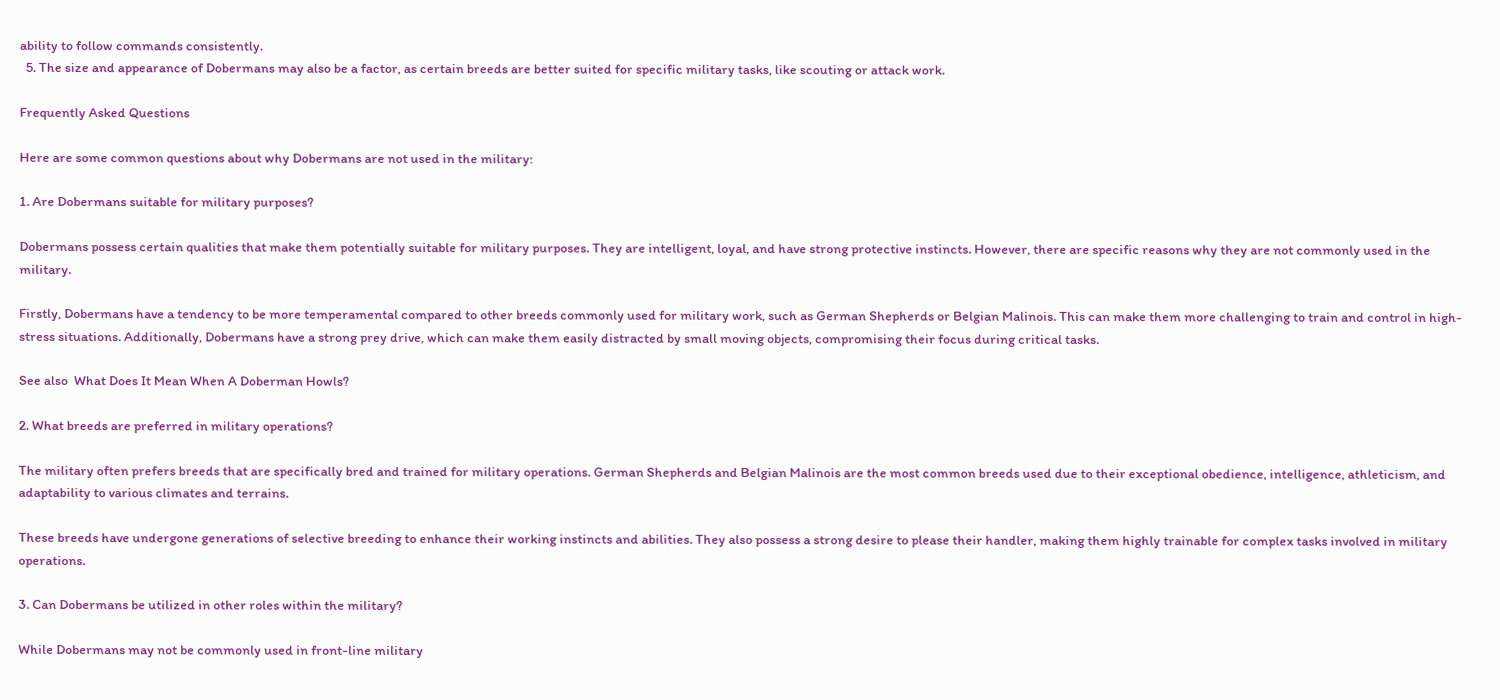ability to follow commands consistently.
  5. The size and appearance of Dobermans may also be a factor, as certain breeds are better suited for specific military tasks, like scouting or attack work.

Frequently Asked Questions

Here are some common questions about why Dobermans are not used in the military:

1. Are Dobermans suitable for military purposes?

Dobermans possess certain qualities that make them potentially suitable for military purposes. They are intelligent, loyal, and have strong protective instincts. However, there are specific reasons why they are not commonly used in the military.

Firstly, Dobermans have a tendency to be more temperamental compared to other breeds commonly used for military work, such as German Shepherds or Belgian Malinois. This can make them more challenging to train and control in high-stress situations. Additionally, Dobermans have a strong prey drive, which can make them easily distracted by small moving objects, compromising their focus during critical tasks.

See also  What Does It Mean When A Doberman Howls?

2. What breeds are preferred in military operations?

The military often prefers breeds that are specifically bred and trained for military operations. German Shepherds and Belgian Malinois are the most common breeds used due to their exceptional obedience, intelligence, athleticism, and adaptability to various climates and terrains.

These breeds have undergone generations of selective breeding to enhance their working instincts and abilities. They also possess a strong desire to please their handler, making them highly trainable for complex tasks involved in military operations.

3. Can Dobermans be utilized in other roles within the military?

While Dobermans may not be commonly used in front-line military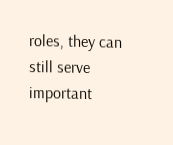roles, they can still serve important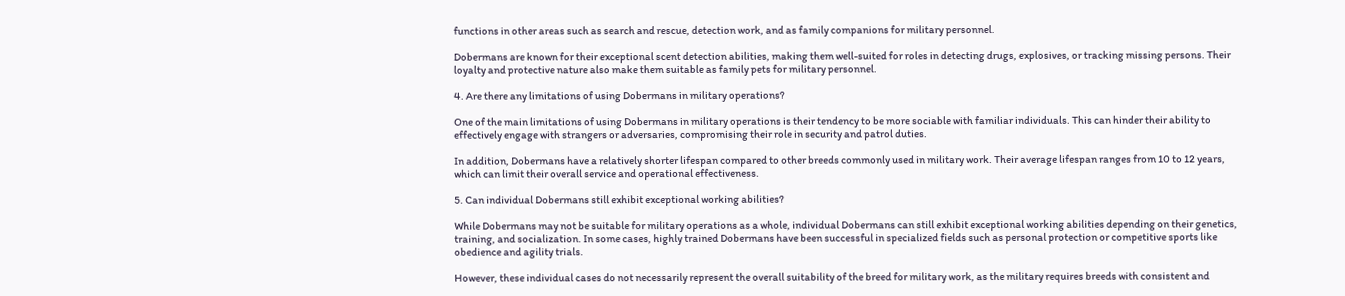functions in other areas such as search and rescue, detection work, and as family companions for military personnel.

Dobermans are known for their exceptional scent detection abilities, making them well-suited for roles in detecting drugs, explosives, or tracking missing persons. Their loyalty and protective nature also make them suitable as family pets for military personnel.

4. Are there any limitations of using Dobermans in military operations?

One of the main limitations of using Dobermans in military operations is their tendency to be more sociable with familiar individuals. This can hinder their ability to effectively engage with strangers or adversaries, compromising their role in security and patrol duties.

In addition, Dobermans have a relatively shorter lifespan compared to other breeds commonly used in military work. Their average lifespan ranges from 10 to 12 years, which can limit their overall service and operational effectiveness.

5. Can individual Dobermans still exhibit exceptional working abilities?

While Dobermans may not be suitable for military operations as a whole, individual Dobermans can still exhibit exceptional working abilities depending on their genetics, training, and socialization. In some cases, highly trained Dobermans have been successful in specialized fields such as personal protection or competitive sports like obedience and agility trials.

However, these individual cases do not necessarily represent the overall suitability of the breed for military work, as the military requires breeds with consistent and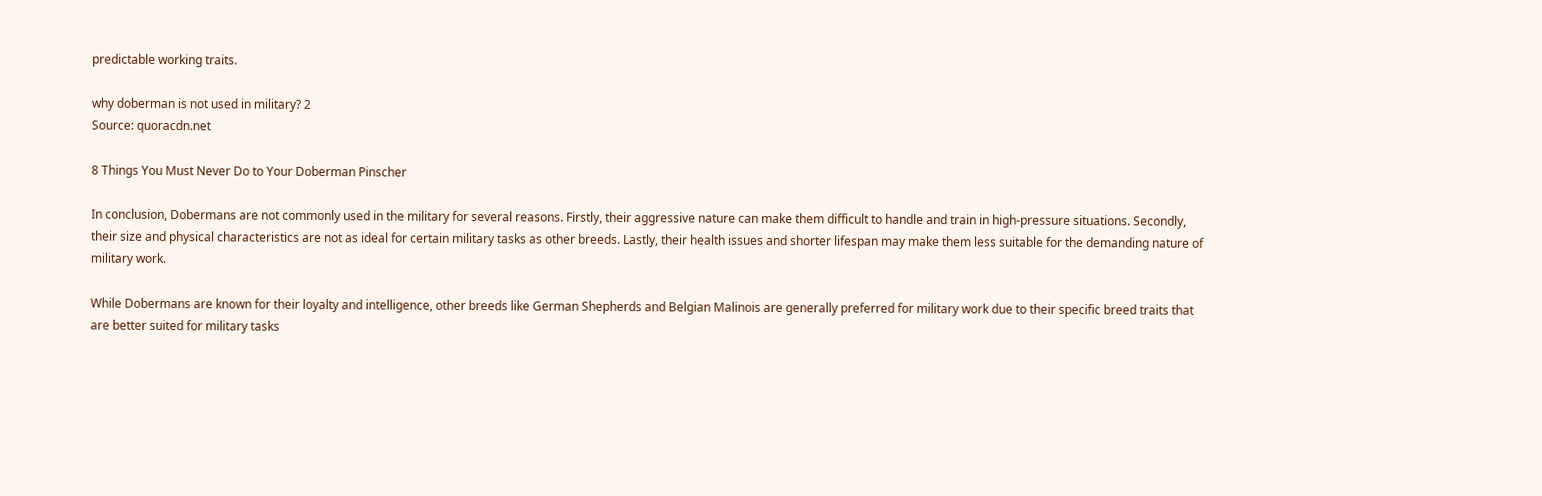predictable working traits.

why doberman is not used in military? 2
Source: quoracdn.net

8 Things You Must Never Do to Your Doberman Pinscher

In conclusion, Dobermans are not commonly used in the military for several reasons. Firstly, their aggressive nature can make them difficult to handle and train in high-pressure situations. Secondly, their size and physical characteristics are not as ideal for certain military tasks as other breeds. Lastly, their health issues and shorter lifespan may make them less suitable for the demanding nature of military work.

While Dobermans are known for their loyalty and intelligence, other breeds like German Shepherds and Belgian Malinois are generally preferred for military work due to their specific breed traits that are better suited for military tasks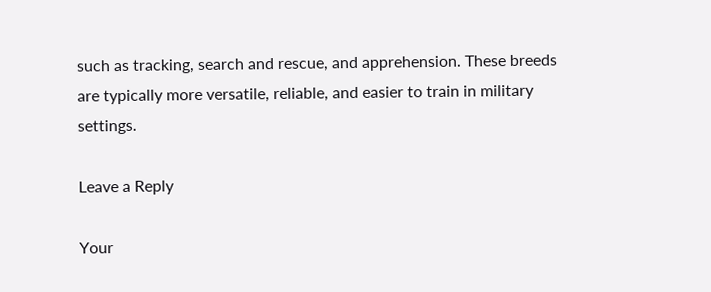such as tracking, search and rescue, and apprehension. These breeds are typically more versatile, reliable, and easier to train in military settings.

Leave a Reply

Your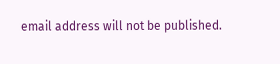email address will not be published.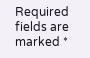Required fields are marked *